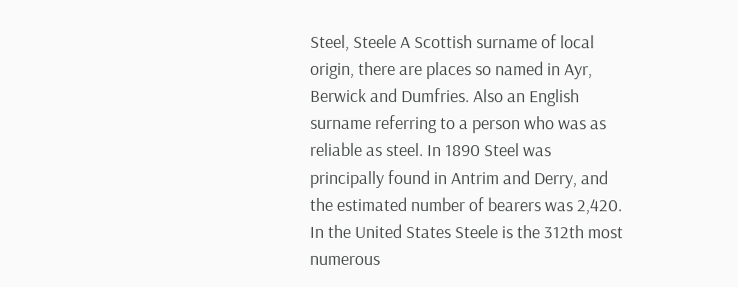Steel, Steele A Scottish surname of local origin, there are places so named in Ayr, Berwick and Dumfries. Also an English surname referring to a person who was as reliable as steel. In 1890 Steel was principally found in Antrim and Derry, and the estimated number of bearers was 2,420. In the United States Steele is the 312th most numerous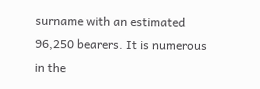surname with an estimated 96,250 bearers. It is numerous in the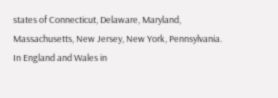states of Connecticut, Delaware, Maryland, Massachusetts, New Jersey, New York, Pennsylvania. In England and Wales in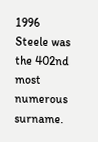1996 Steele was the 402nd most numerous surname.